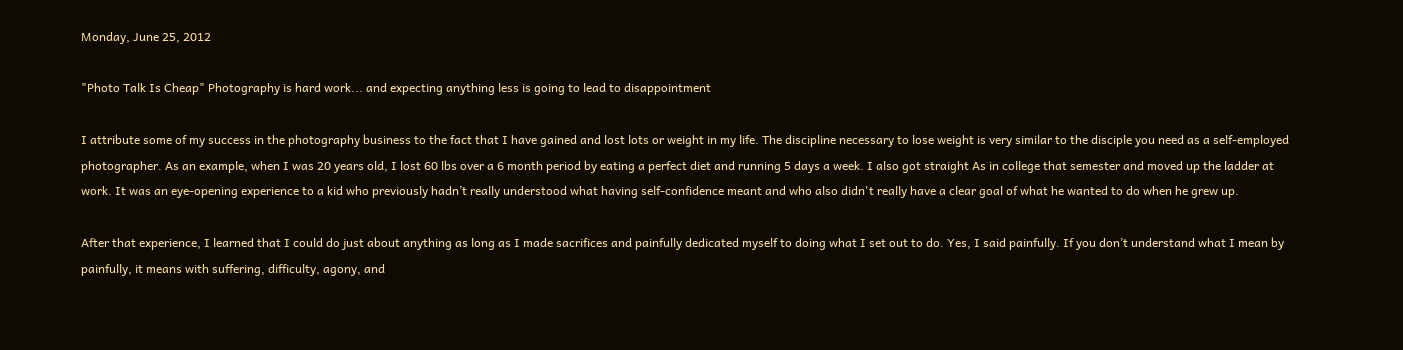Monday, June 25, 2012

"Photo Talk Is Cheap" Photography is hard work... and expecting anything less is going to lead to disappointment

I attribute some of my success in the photography business to the fact that I have gained and lost lots or weight in my life. The discipline necessary to lose weight is very similar to the disciple you need as a self-employed photographer. As an example, when I was 20 years old, I lost 60 lbs over a 6 month period by eating a perfect diet and running 5 days a week. I also got straight As in college that semester and moved up the ladder at work. It was an eye-opening experience to a kid who previously hadn’t really understood what having self-confidence meant and who also didn't really have a clear goal of what he wanted to do when he grew up.

After that experience, I learned that I could do just about anything as long as I made sacrifices and painfully dedicated myself to doing what I set out to do. Yes, I said painfully. If you don’t understand what I mean by painfully, it means with suffering, difficulty, agony, and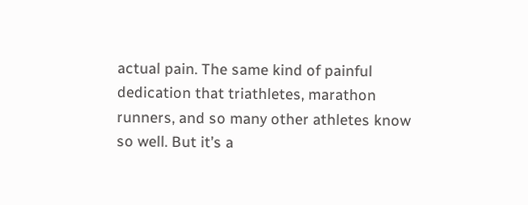actual pain. The same kind of painful dedication that triathletes, marathon runners, and so many other athletes know so well. But it’s a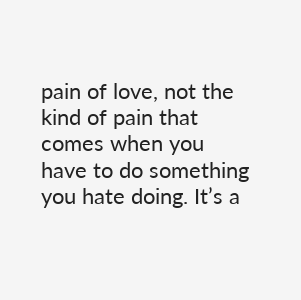pain of love, not the kind of pain that comes when you have to do something you hate doing. It’s a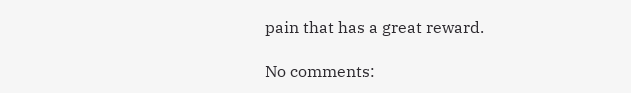pain that has a great reward.

No comments: